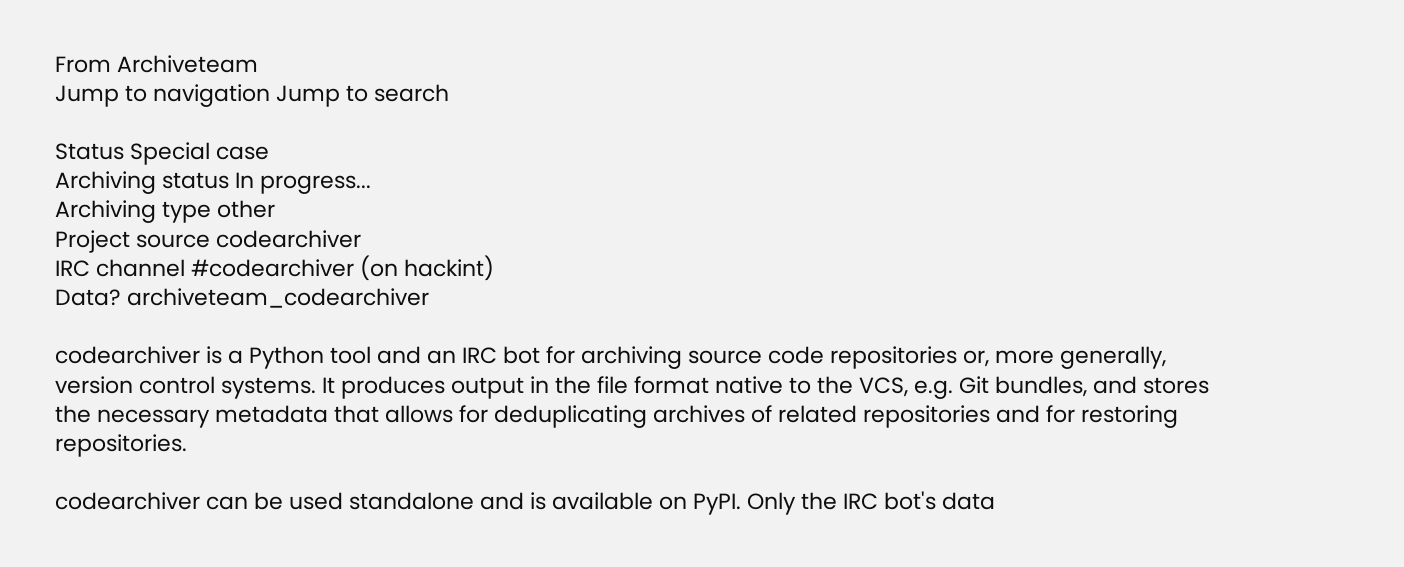From Archiveteam
Jump to navigation Jump to search

Status Special case
Archiving status In progress...
Archiving type other
Project source codearchiver
IRC channel #codearchiver (on hackint)
Data? archiveteam_codearchiver

codearchiver is a Python tool and an IRC bot for archiving source code repositories or, more generally, version control systems. It produces output in the file format native to the VCS, e.g. Git bundles, and stores the necessary metadata that allows for deduplicating archives of related repositories and for restoring repositories.

codearchiver can be used standalone and is available on PyPI. Only the IRC bot's data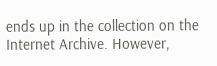ends up in the collection on the Internet Archive. However,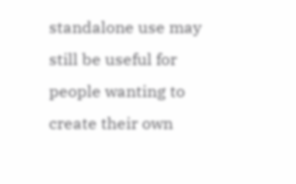standalone use may still be useful for people wanting to create their own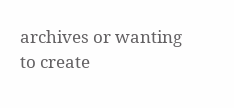archives or wanting to create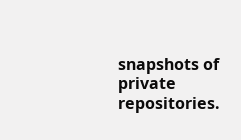snapshots of private repositories.